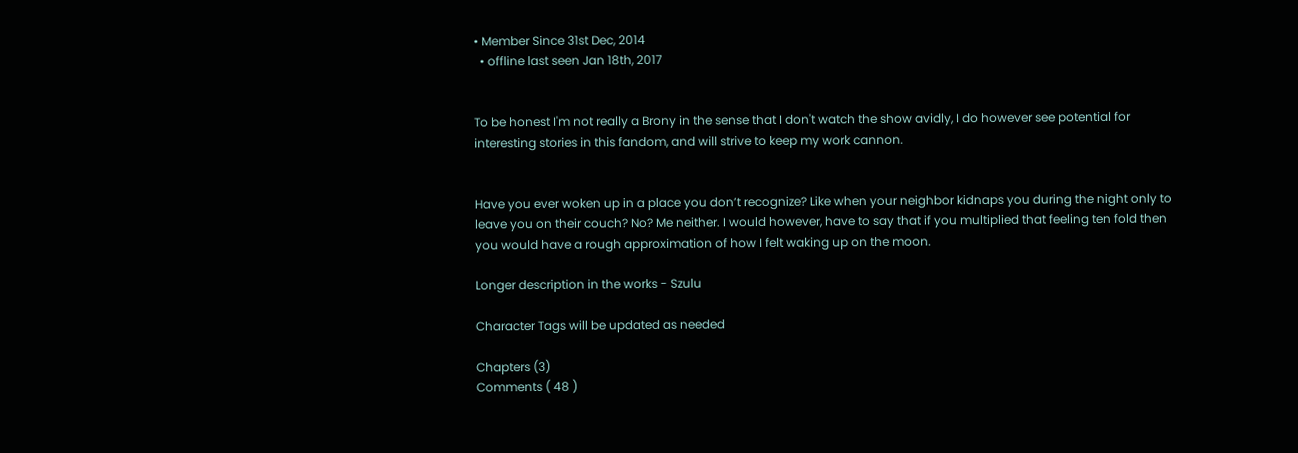• Member Since 31st Dec, 2014
  • offline last seen Jan 18th, 2017


To be honest I'm not really a Brony in the sense that I don't watch the show avidly, I do however see potential for interesting stories in this fandom, and will strive to keep my work cannon.


Have you ever woken up in a place you don’t recognize? Like when your neighbor kidnaps you during the night only to leave you on their couch? No? Me neither. I would however, have to say that if you multiplied that feeling ten fold then you would have a rough approximation of how I felt waking up on the moon.

Longer description in the works - Szulu

Character Tags will be updated as needed

Chapters (3)
Comments ( 48 )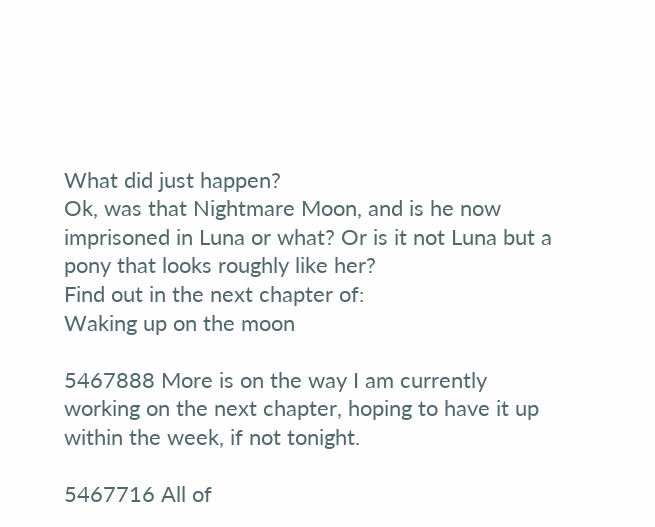What did just happen?
Ok, was that Nightmare Moon, and is he now imprisoned in Luna or what? Or is it not Luna but a pony that looks roughly like her?
Find out in the next chapter of:
Waking up on the moon

5467888 More is on the way I am currently working on the next chapter, hoping to have it up within the week, if not tonight.

5467716 All of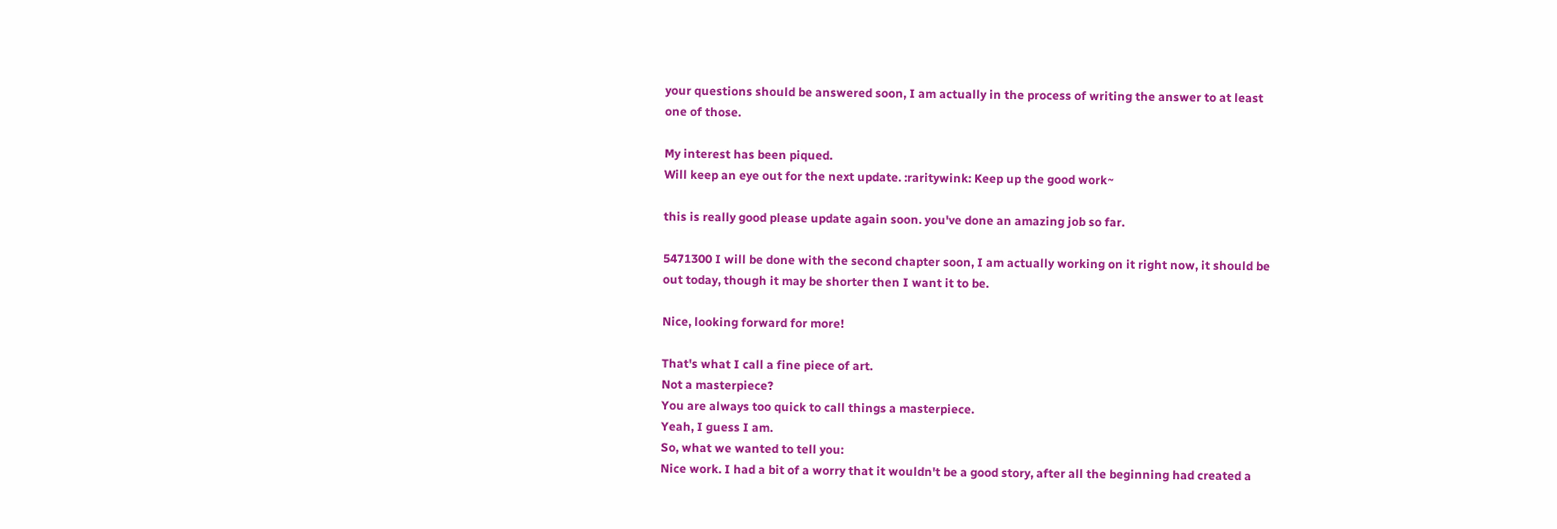your questions should be answered soon, I am actually in the process of writing the answer to at least one of those.

My interest has been piqued.
Will keep an eye out for the next update. :raritywink: Keep up the good work~

this is really good please update again soon. you've done an amazing job so far.

5471300 I will be done with the second chapter soon, I am actually working on it right now, it should be out today, though it may be shorter then I want it to be.

Nice, looking forward for more!

That's what I call a fine piece of art.
Not a masterpiece?
You are always too quick to call things a masterpiece.
Yeah, I guess I am.
So, what we wanted to tell you:
Nice work. I had a bit of a worry that it wouldn't be a good story, after all the beginning had created a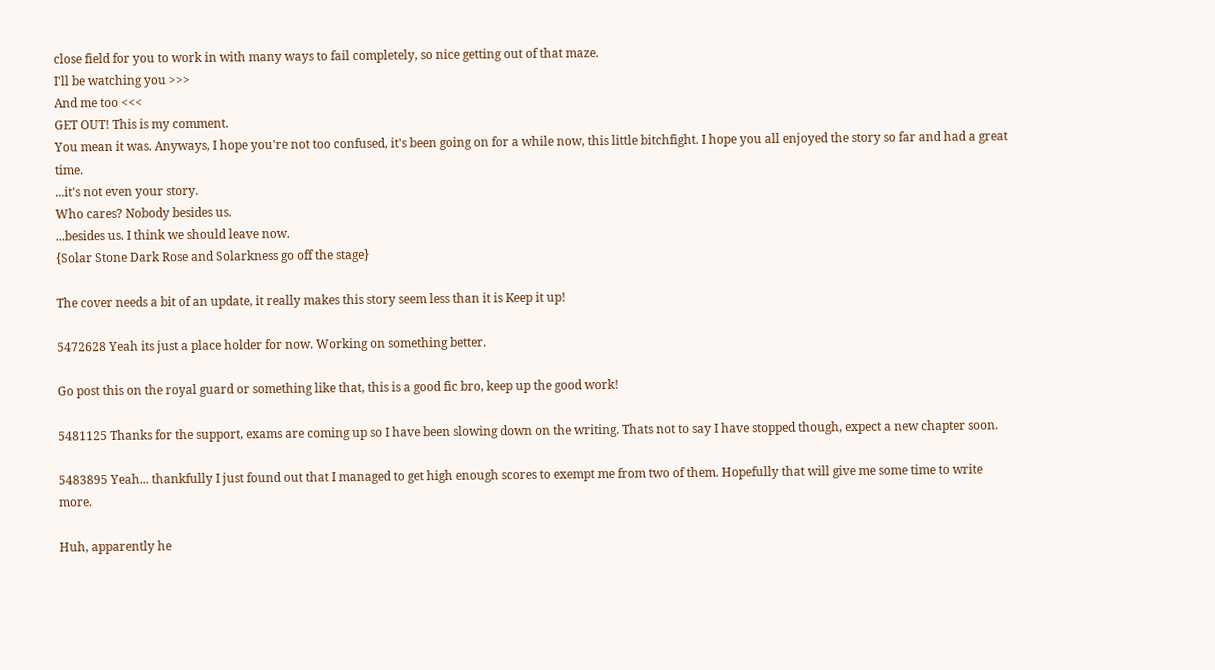close field for you to work in with many ways to fail completely, so nice getting out of that maze.
I'll be watching you >>>
And me too <<<
GET OUT! This is my comment.
You mean it was. Anyways, I hope you're not too confused, it's been going on for a while now, this little bitchfight. I hope you all enjoyed the story so far and had a great time.
...it's not even your story.
Who cares? Nobody besides us.
...besides us. I think we should leave now.
{Solar Stone Dark Rose and Solarkness go off the stage}

The cover needs a bit of an update, it really makes this story seem less than it is Keep it up!

5472628 Yeah its just a place holder for now. Working on something better.

Go post this on the royal guard or something like that, this is a good fic bro, keep up the good work!

5481125 Thanks for the support, exams are coming up so I have been slowing down on the writing. Thats not to say I have stopped though, expect a new chapter soon.

5483895 Yeah... thankfully I just found out that I managed to get high enough scores to exempt me from two of them. Hopefully that will give me some time to write more.

Huh, apparently he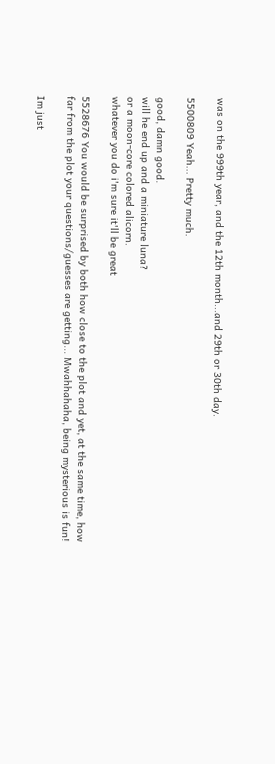was on the 999th year, and the 12th month...and 29th or 30th day.

5500809 Yeah... Pretty much.

good, damn good.
will he end up and a miniature luna?
or a moon-core colored alicorn.
whatever you do i'm sure it'll be great

5528676 You would be surprised by both how close to the plot and yet, at the same time, how far from the plot your questions/guesses are getting... Mwahhahaha, being mysterious is fun!

Im just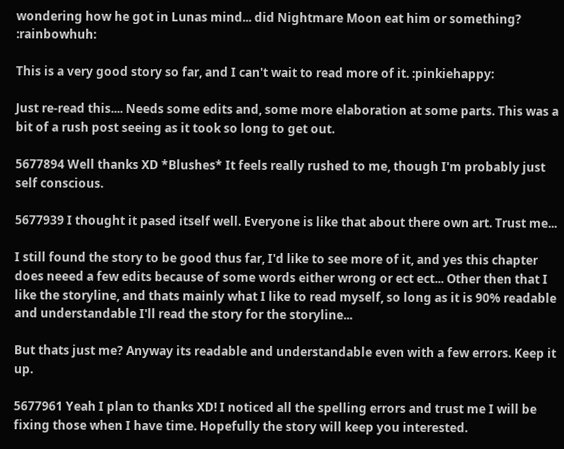wondering how he got in Lunas mind... did Nightmare Moon eat him or something? :rainbowhuh:

This is a very good story so far, and I can't wait to read more of it. :pinkiehappy:

Just re-read this.... Needs some edits and, some more elaboration at some parts. This was a bit of a rush post seeing as it took so long to get out.

5677894 Well thanks XD *Blushes* It feels really rushed to me, though I'm probably just self conscious.

5677939 I thought it pased itself well. Everyone is like that about there own art. Trust me...

I still found the story to be good thus far, I'd like to see more of it, and yes this chapter does neeed a few edits because of some words either wrong or ect ect... Other then that I like the storyline, and thats mainly what I like to read myself, so long as it is 90% readable and understandable I'll read the story for the storyline...

But thats just me? Anyway its readable and understandable even with a few errors. Keep it up.

5677961 Yeah I plan to thanks XD! I noticed all the spelling errors and trust me I will be fixing those when I have time. Hopefully the story will keep you interested.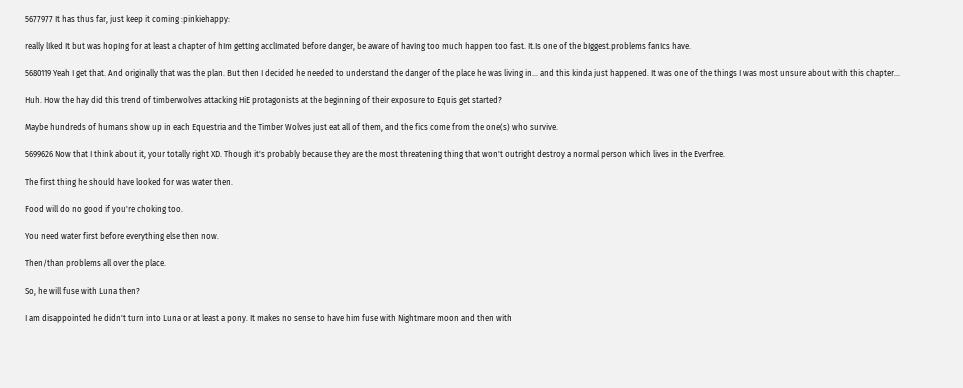5677977 It has thus far, just keep it coming :pinkiehappy:

really lIked It but was hopIng for at least a chapter of hIm gettIng acclImated before danger, be aware of havIng too much happen too fast. It.Is one of the bIggest.problems fanIcs have.

5680119 Yeah I get that. And originally that was the plan. But then I decided he needed to understand the danger of the place he was living in... and this kinda just happened. It was one of the things I was most unsure about with this chapter...

Huh. How the hay did this trend of timberwolves attacking HiE protagonists at the beginning of their exposure to Equis get started?

Maybe hundreds of humans show up in each Equestria and the Timber Wolves just eat all of them, and the fics come from the one(s) who survive.

5699626 Now that I think about it, your totally right XD. Though it's probably because they are the most threatening thing that won't outright destroy a normal person which lives in the Everfree.

The first thing he should have looked for was water then.

Food will do no good if you're choking too.

You need water first before everything else then now.

Then/than problems all over the place.

So, he will fuse with Luna then?

I am disappointed he didn't turn into Luna or at least a pony. It makes no sense to have him fuse with Nightmare moon and then with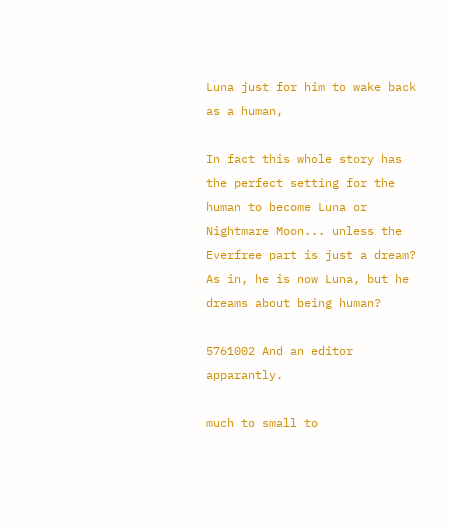Luna just for him to wake back as a human,

In fact this whole story has the perfect setting for the human to become Luna or Nightmare Moon... unless the Everfree part is just a dream? As in, he is now Luna, but he dreams about being human?

5761002 And an editor apparantly.

much to small to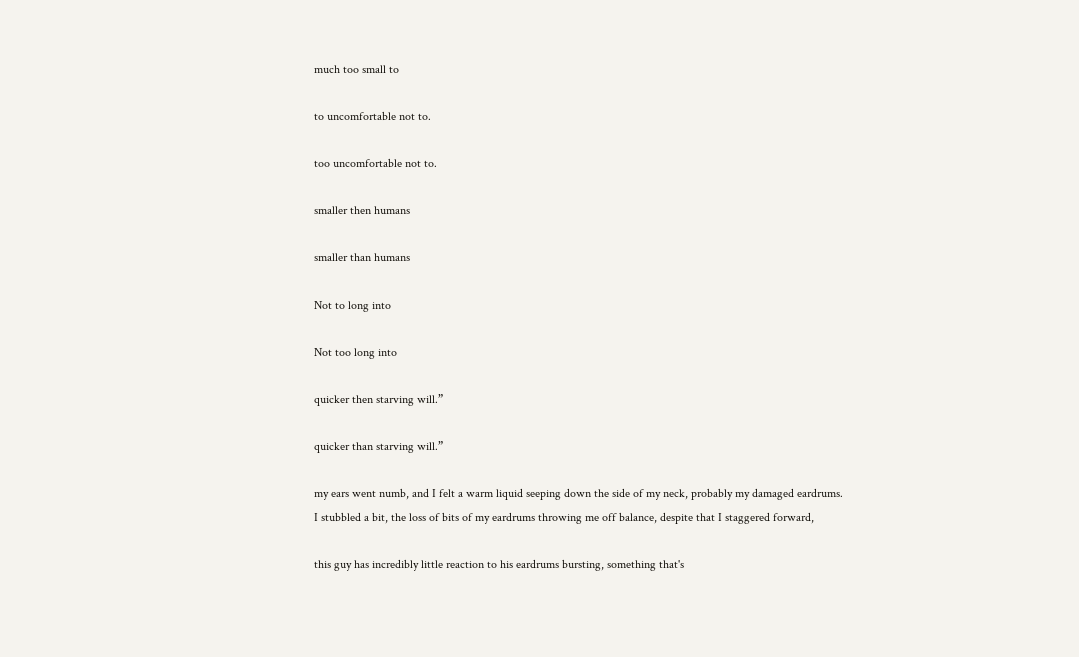much too small to

to uncomfortable not to.

too uncomfortable not to.

smaller then humans

smaller than humans

Not to long into

Not too long into

quicker then starving will.”

quicker than starving will.”

my ears went numb, and I felt a warm liquid seeping down the side of my neck, probably my damaged eardrums.
I stubbled a bit, the loss of bits of my eardrums throwing me off balance, despite that I staggered forward,

this guy has incredibly little reaction to his eardrums bursting, something that's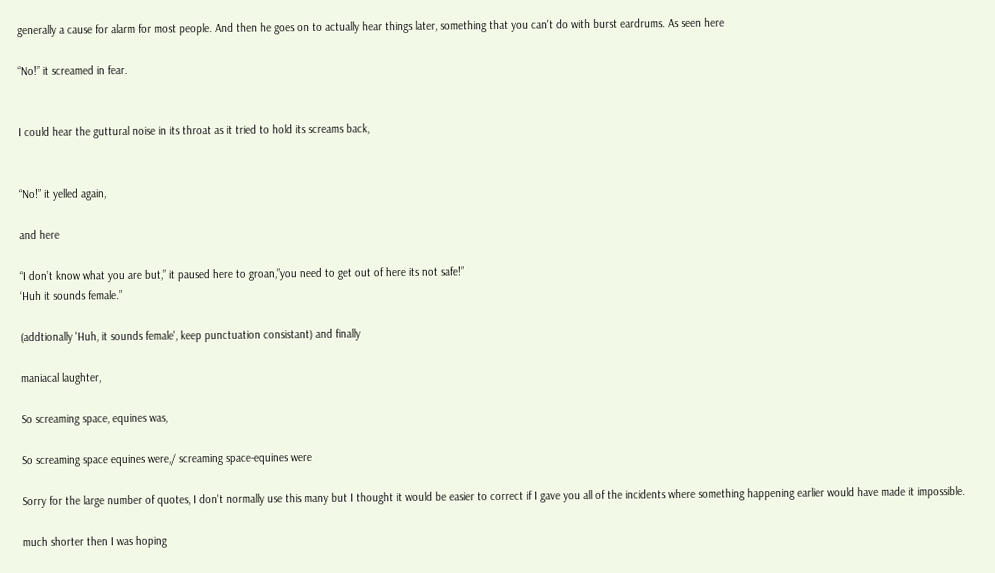generally a cause for alarm for most people. And then he goes on to actually hear things later, something that you can't do with burst eardrums. As seen here

“No!” it screamed in fear.


I could hear the guttural noise in its throat as it tried to hold its screams back,


“No!” it yelled again,

and here

“I don’t know what you are but,” it paused here to groan,”you need to get out of here its not safe!”
‘Huh it sounds female.”

(addtionally 'Huh, it sounds female', keep punctuation consistant) and finally

maniacal laughter,

So screaming space, equines was,

So screaming space equines were,/ screaming space-equines were

Sorry for the large number of quotes, I don't normally use this many but I thought it would be easier to correct if I gave you all of the incidents where something happening earlier would have made it impossible.

much shorter then I was hoping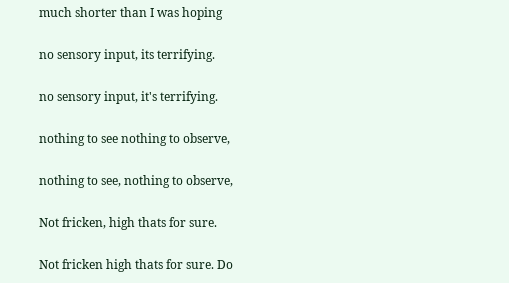much shorter than I was hoping

no sensory input, its terrifying.

no sensory input, it's terrifying.

nothing to see nothing to observe,

nothing to see, nothing to observe,

Not fricken, high thats for sure.

Not fricken high thats for sure. Do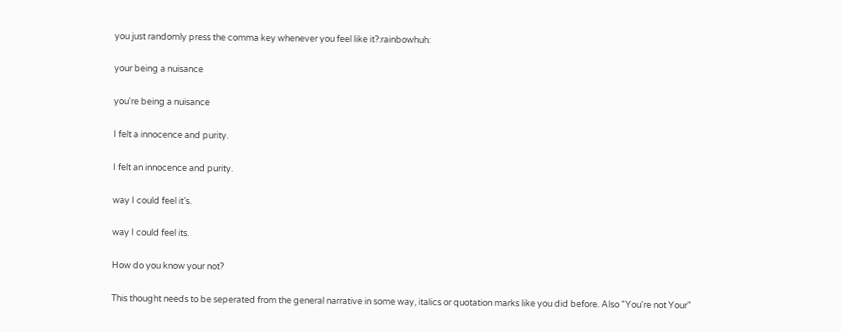you just randomly press the comma key whenever you feel like it?:rainbowhuh:

your being a nuisance

you're being a nuisance

I felt a innocence and purity.

I felt an innocence and purity.

way I could feel it’s.

way I could feel its.

How do you know your not?

This thought needs to be seperated from the general narrative in some way, italics or quotation marks like you did before. Also "You're not Your"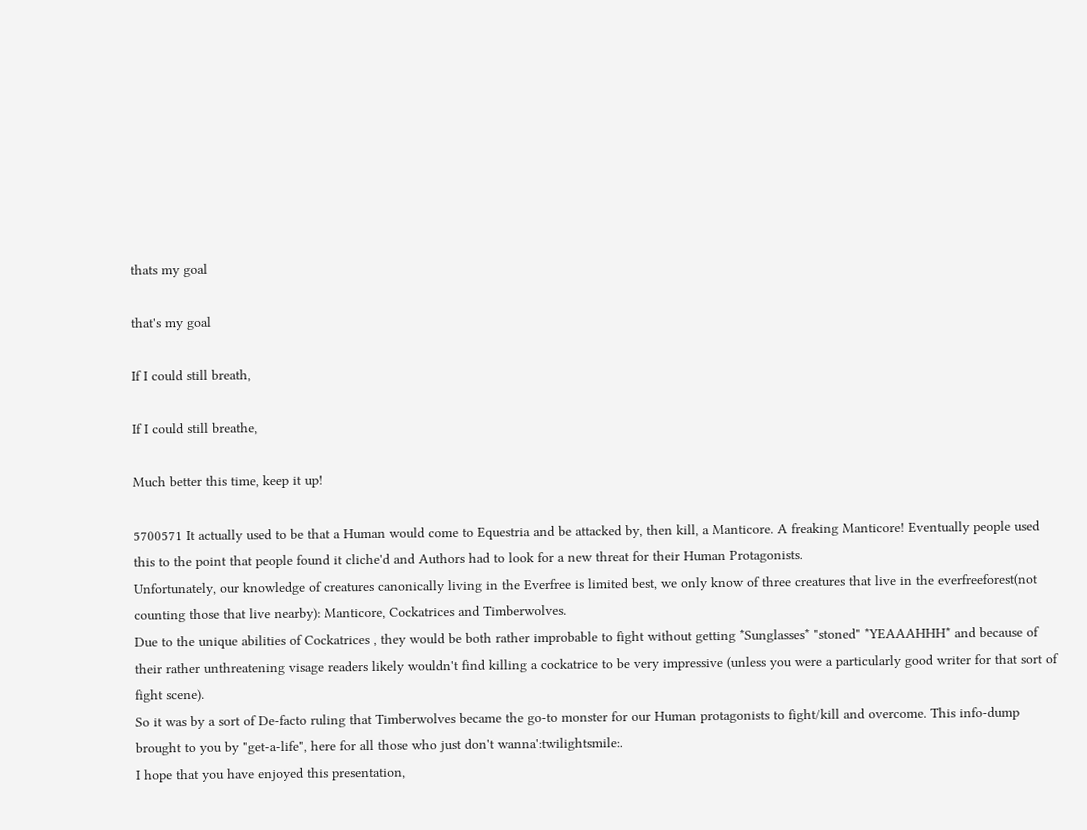thats my goal

that's my goal

If I could still breath,

If I could still breathe,

Much better this time, keep it up!

5700571 It actually used to be that a Human would come to Equestria and be attacked by, then kill, a Manticore. A freaking Manticore! Eventually people used this to the point that people found it cliche'd and Authors had to look for a new threat for their Human Protagonists.
Unfortunately, our knowledge of creatures canonically living in the Everfree is limited best, we only know of three creatures that live in the everfreeforest(not counting those that live nearby): Manticore, Cockatrices and Timberwolves.
Due to the unique abilities of Cockatrices , they would be both rather improbable to fight without getting *Sunglasses* "stoned" *YEAAAHHH* and because of their rather unthreatening visage readers likely wouldn't find killing a cockatrice to be very impressive (unless you were a particularly good writer for that sort of fight scene).
So it was by a sort of De-facto ruling that Timberwolves became the go-to monster for our Human protagonists to fight/kill and overcome. This info-dump brought to you by "get-a-life", here for all those who just don't wanna':twilightsmile:.
I hope that you have enjoyed this presentation,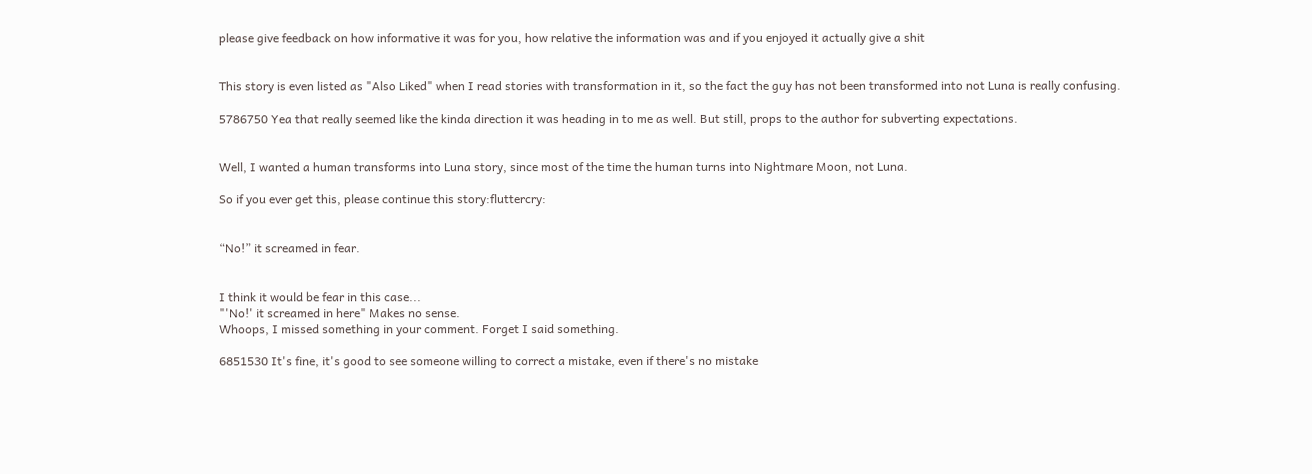please give feedback on how informative it was for you, how relative the information was and if you enjoyed it actually give a shit


This story is even listed as "Also Liked" when I read stories with transformation in it, so the fact the guy has not been transformed into not Luna is really confusing.

5786750 Yea that really seemed like the kinda direction it was heading in to me as well. But still, props to the author for subverting expectations.


Well, I wanted a human transforms into Luna story, since most of the time the human turns into Nightmare Moon, not Luna.

So if you ever get this, please continue this story:fluttercry:


“No!” it screamed in fear.


I think it would be fear in this case...
"'No!' it screamed in here" Makes no sense.
Whoops, I missed something in your comment. Forget I said something.

6851530 It's fine, it's good to see someone willing to correct a mistake, even if there's no mistake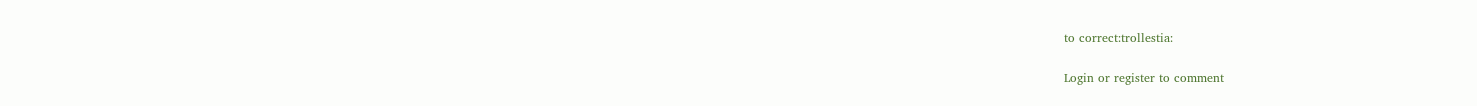to correct:trollestia:

Login or register to comment